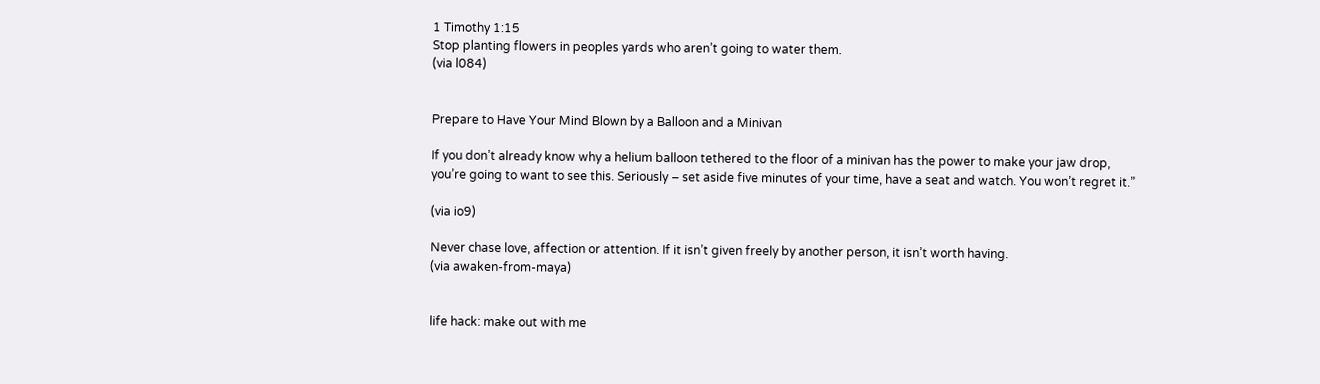1 Timothy 1:15
Stop planting flowers in peoples yards who aren’t going to water them.
(via l084)


Prepare to Have Your Mind Blown by a Balloon and a Minivan

If you don’t already know why a helium balloon tethered to the floor of a minivan has the power to make your jaw drop, you’re going to want to see this. Seriously – set aside five minutes of your time, have a seat and watch. You won’t regret it.”

(via io9)

Never chase love, affection or attention. If it isn’t given freely by another person, it isn’t worth having.
(via awaken-from-maya)


life hack: make out with me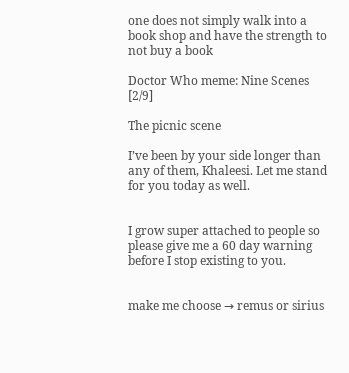one does not simply walk into a book shop and have the strength to not buy a book

Doctor Who meme: Nine Scenes [2/9]

The picnic scene

I’ve been by your side longer than any of them, Khaleesi. Let me stand for you today as well.


I grow super attached to people so please give me a 60 day warning before I stop existing to you.


make me choose → remus or sirius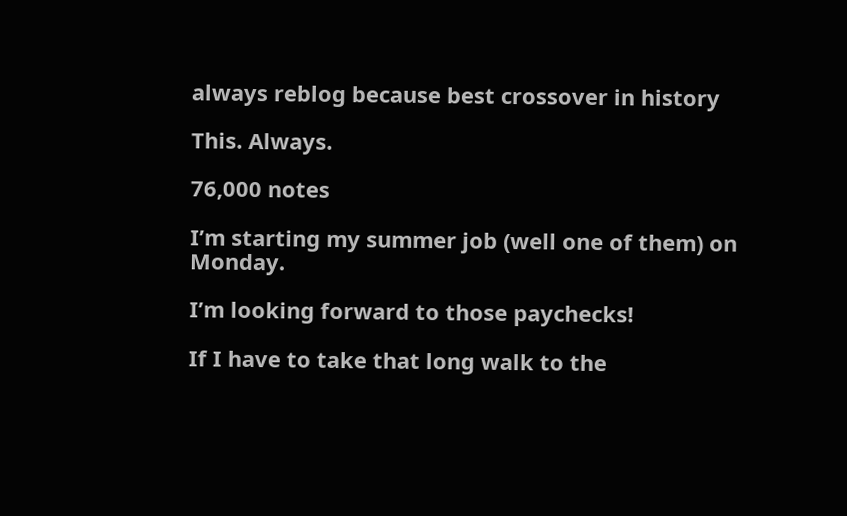always reblog because best crossover in history

This. Always.

76,000 notes

I’m starting my summer job (well one of them) on Monday.

I’m looking forward to those paychecks!

If I have to take that long walk to the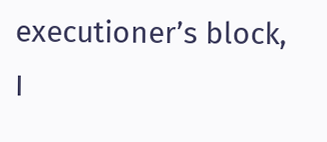executioner’s block, I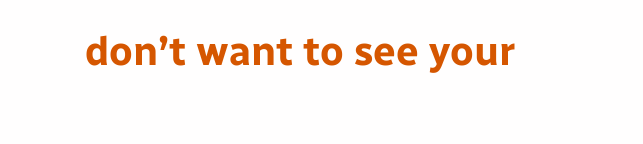don’t want to see your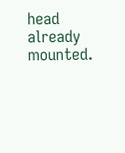head already mounted.